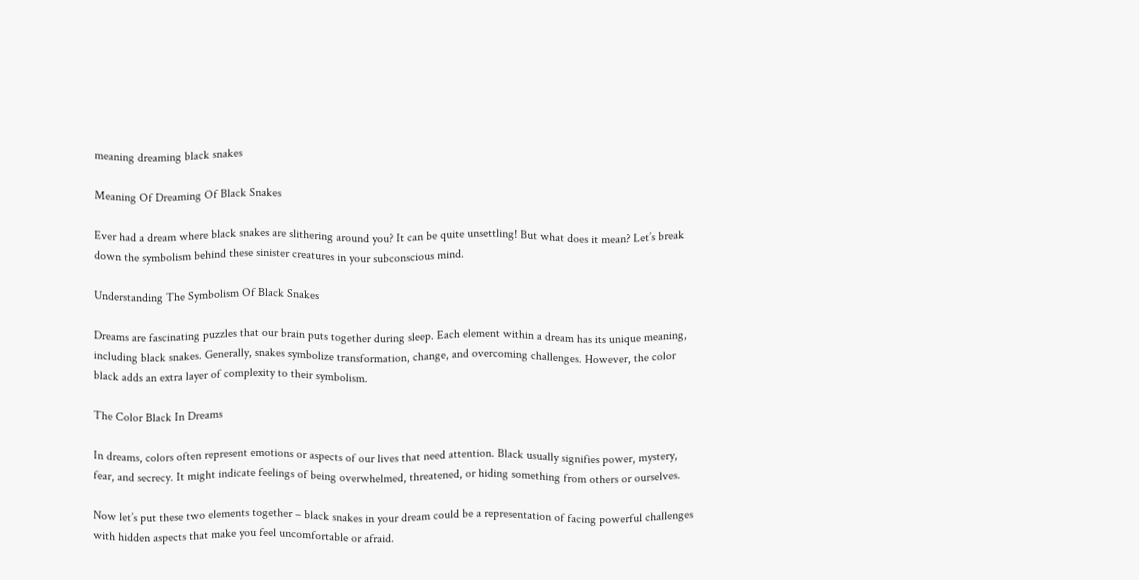meaning dreaming black snakes

Meaning Of Dreaming Of Black Snakes

Ever had a dream where black snakes are slithering around you? It can be quite unsettling! But what does it mean? Let’s break down the symbolism behind these sinister creatures in your subconscious mind.

Understanding The Symbolism Of Black Snakes

Dreams are fascinating puzzles that our brain puts together during sleep. Each element within a dream has its unique meaning, including black snakes. Generally, snakes symbolize transformation, change, and overcoming challenges. However, the color black adds an extra layer of complexity to their symbolism.

The Color Black In Dreams

In dreams, colors often represent emotions or aspects of our lives that need attention. Black usually signifies power, mystery, fear, and secrecy. It might indicate feelings of being overwhelmed, threatened, or hiding something from others or ourselves.

Now let’s put these two elements together – black snakes in your dream could be a representation of facing powerful challenges with hidden aspects that make you feel uncomfortable or afraid.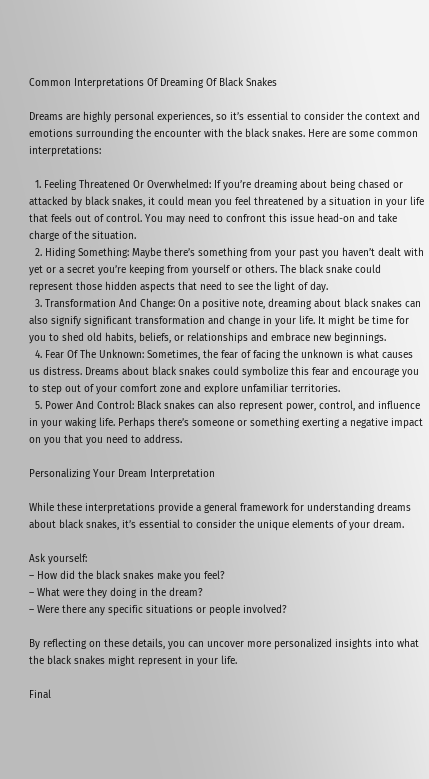Common Interpretations Of Dreaming Of Black Snakes

Dreams are highly personal experiences, so it’s essential to consider the context and emotions surrounding the encounter with the black snakes. Here are some common interpretations:

  1. Feeling Threatened Or Overwhelmed: If you’re dreaming about being chased or attacked by black snakes, it could mean you feel threatened by a situation in your life that feels out of control. You may need to confront this issue head-on and take charge of the situation.
  2. Hiding Something: Maybe there’s something from your past you haven’t dealt with yet or a secret you’re keeping from yourself or others. The black snake could represent those hidden aspects that need to see the light of day.
  3. Transformation And Change: On a positive note, dreaming about black snakes can also signify significant transformation and change in your life. It might be time for you to shed old habits, beliefs, or relationships and embrace new beginnings.
  4. Fear Of The Unknown: Sometimes, the fear of facing the unknown is what causes us distress. Dreams about black snakes could symbolize this fear and encourage you to step out of your comfort zone and explore unfamiliar territories.
  5. Power And Control: Black snakes can also represent power, control, and influence in your waking life. Perhaps there’s someone or something exerting a negative impact on you that you need to address.

Personalizing Your Dream Interpretation

While these interpretations provide a general framework for understanding dreams about black snakes, it’s essential to consider the unique elements of your dream.

Ask yourself:
– How did the black snakes make you feel?
– What were they doing in the dream?
– Were there any specific situations or people involved?

By reflecting on these details, you can uncover more personalized insights into what the black snakes might represent in your life.

Final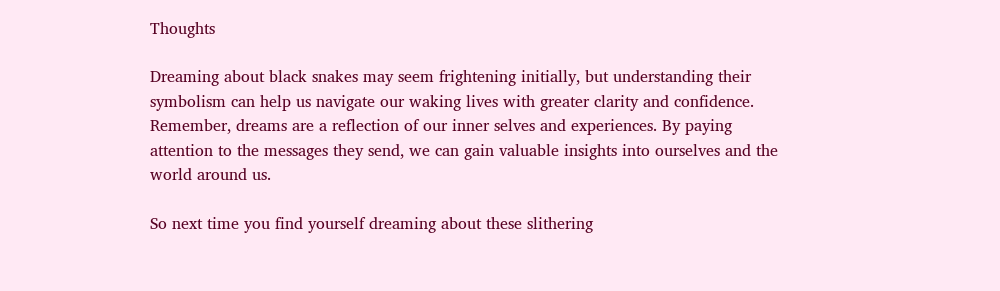Thoughts

Dreaming about black snakes may seem frightening initially, but understanding their symbolism can help us navigate our waking lives with greater clarity and confidence. Remember, dreams are a reflection of our inner selves and experiences. By paying attention to the messages they send, we can gain valuable insights into ourselves and the world around us.

So next time you find yourself dreaming about these slithering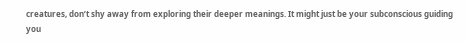creatures, don’t shy away from exploring their deeper meanings. It might just be your subconscious guiding you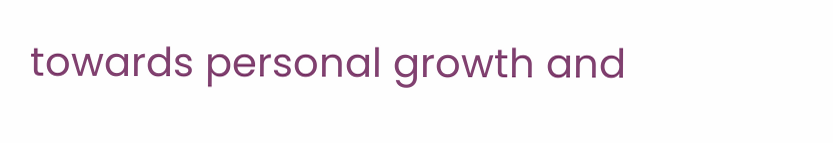towards personal growth and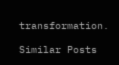transformation.

Similar Posts